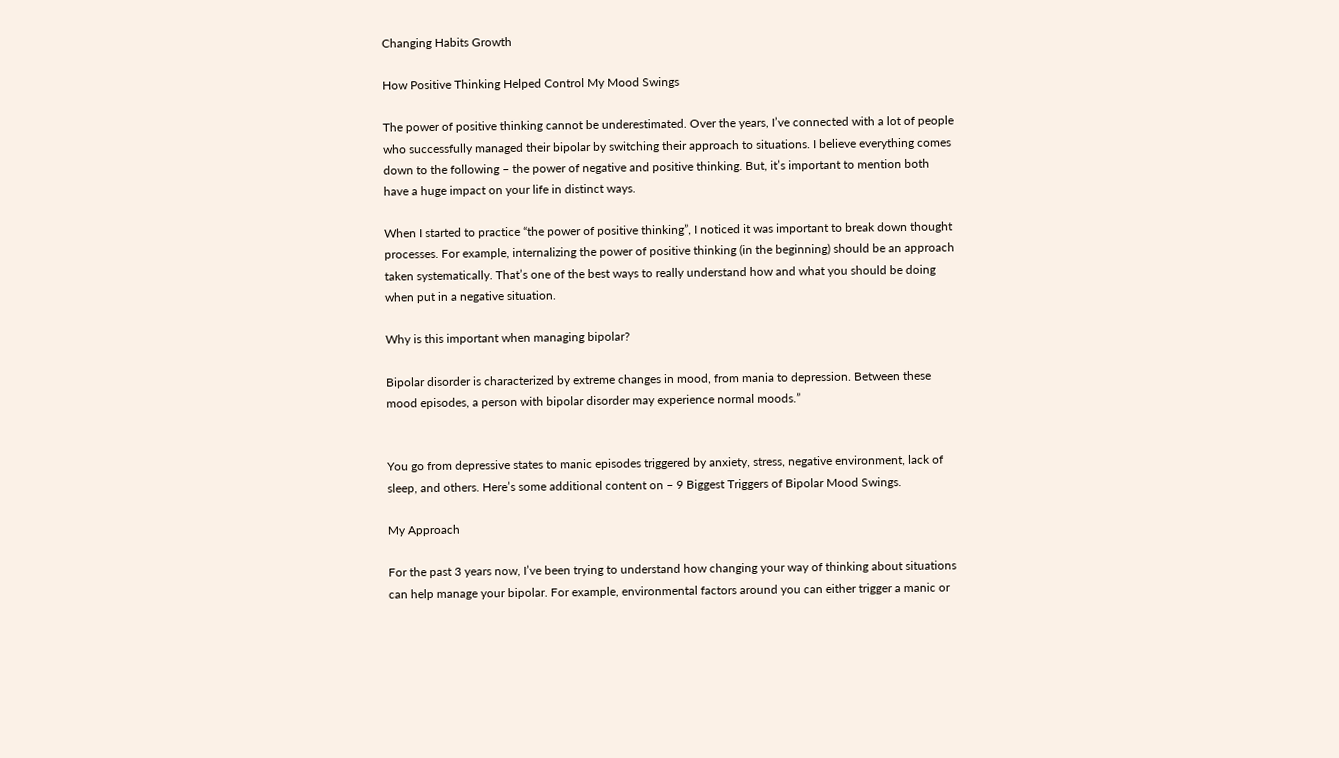Changing Habits Growth

How Positive Thinking Helped Control My Mood Swings

The power of positive thinking cannot be underestimated. Over the years, I’ve connected with a lot of people who successfully managed their bipolar by switching their approach to situations. I believe everything comes down to the following – the power of negative and positive thinking. But, it’s important to mention both have a huge impact on your life in distinct ways.

When I started to practice “the power of positive thinking”, I noticed it was important to break down thought processes. For example, internalizing the power of positive thinking (in the beginning) should be an approach taken systematically. That’s one of the best ways to really understand how and what you should be doing when put in a negative situation.

Why is this important when managing bipolar?

Bipolar disorder is characterized by extreme changes in mood, from mania to depression. Between these mood episodes, a person with bipolar disorder may experience normal moods.”


You go from depressive states to manic episodes triggered by anxiety, stress, negative environment, lack of sleep, and others. Here’s some additional content on – 9 Biggest Triggers of Bipolar Mood Swings.

My Approach

For the past 3 years now, I’ve been trying to understand how changing your way of thinking about situations can help manage your bipolar. For example, environmental factors around you can either trigger a manic or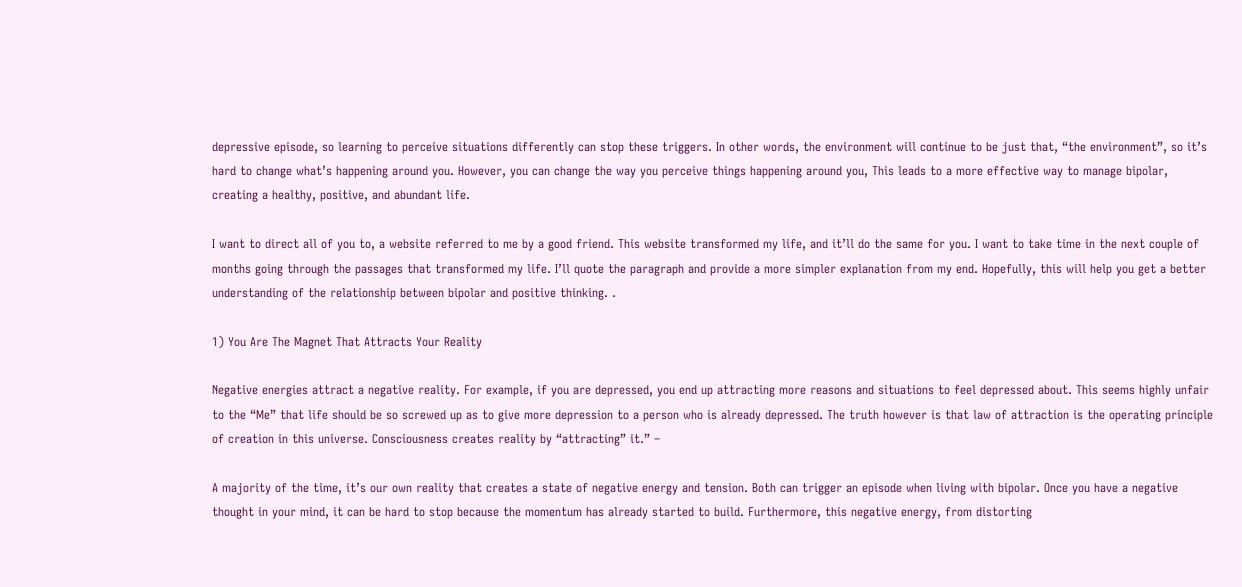depressive episode, so learning to perceive situations differently can stop these triggers. In other words, the environment will continue to be just that, “the environment”, so it’s hard to change what’s happening around you. However, you can change the way you perceive things happening around you, This leads to a more effective way to manage bipolar, creating a healthy, positive, and abundant life.

I want to direct all of you to, a website referred to me by a good friend. This website transformed my life, and it’ll do the same for you. I want to take time in the next couple of months going through the passages that transformed my life. I’ll quote the paragraph and provide a more simpler explanation from my end. Hopefully, this will help you get a better understanding of the relationship between bipolar and positive thinking. .

1) You Are The Magnet That Attracts Your Reality

Negative energies attract a negative reality. For example, if you are depressed, you end up attracting more reasons and situations to feel depressed about. This seems highly unfair to the “Me” that life should be so screwed up as to give more depression to a person who is already depressed. The truth however is that law of attraction is the operating principle of creation in this universe. Consciousness creates reality by “attracting” it.” –

A majority of the time, it’s our own reality that creates a state of negative energy and tension. Both can trigger an episode when living with bipolar. Once you have a negative thought in your mind, it can be hard to stop because the momentum has already started to build. Furthermore, this negative energy, from distorting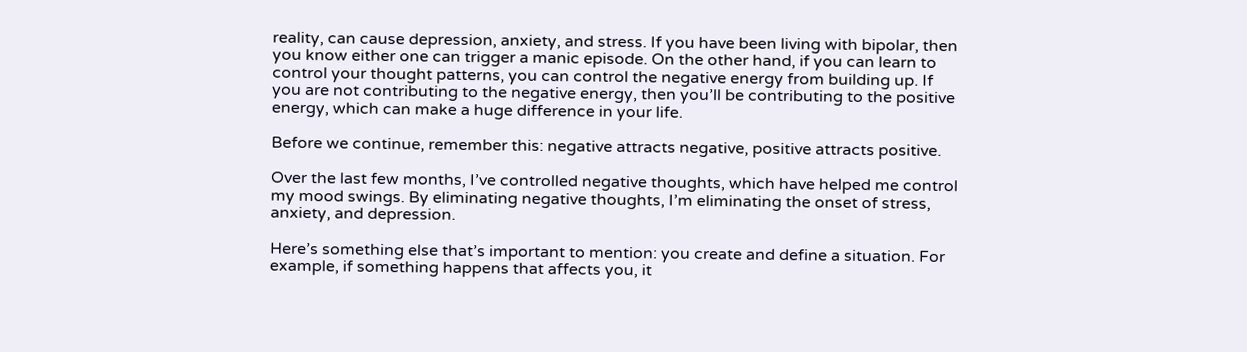reality, can cause depression, anxiety, and stress. If you have been living with bipolar, then you know either one can trigger a manic episode. On the other hand, if you can learn to control your thought patterns, you can control the negative energy from building up. If you are not contributing to the negative energy, then you’ll be contributing to the positive energy, which can make a huge difference in your life.

Before we continue, remember this: negative attracts negative, positive attracts positive.

Over the last few months, I’ve controlled negative thoughts, which have helped me control my mood swings. By eliminating negative thoughts, I’m eliminating the onset of stress, anxiety, and depression.

Here’s something else that’s important to mention: you create and define a situation. For example, if something happens that affects you, it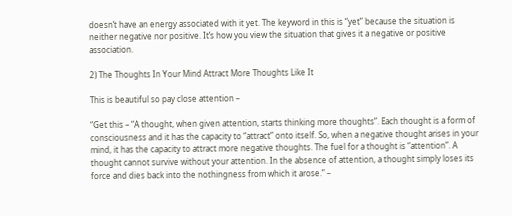doesn’t have an energy associated with it yet. The keyword in this is “yet” because the situation is neither negative nor positive. It’s how you view the situation that gives it a negative or positive association.

2) The Thoughts In Your Mind Attract More Thoughts Like It

This is beautiful so pay close attention –

“Get this – “A thought, when given attention, starts thinking more thoughts”. Each thought is a form of consciousness and it has the capacity to “attract” onto itself. So, when a negative thought arises in your mind, it has the capacity to attract more negative thoughts. The fuel for a thought is “attention”. A thought cannot survive without your attention. In the absence of attention, a thought simply loses its force and dies back into the nothingness from which it arose.” –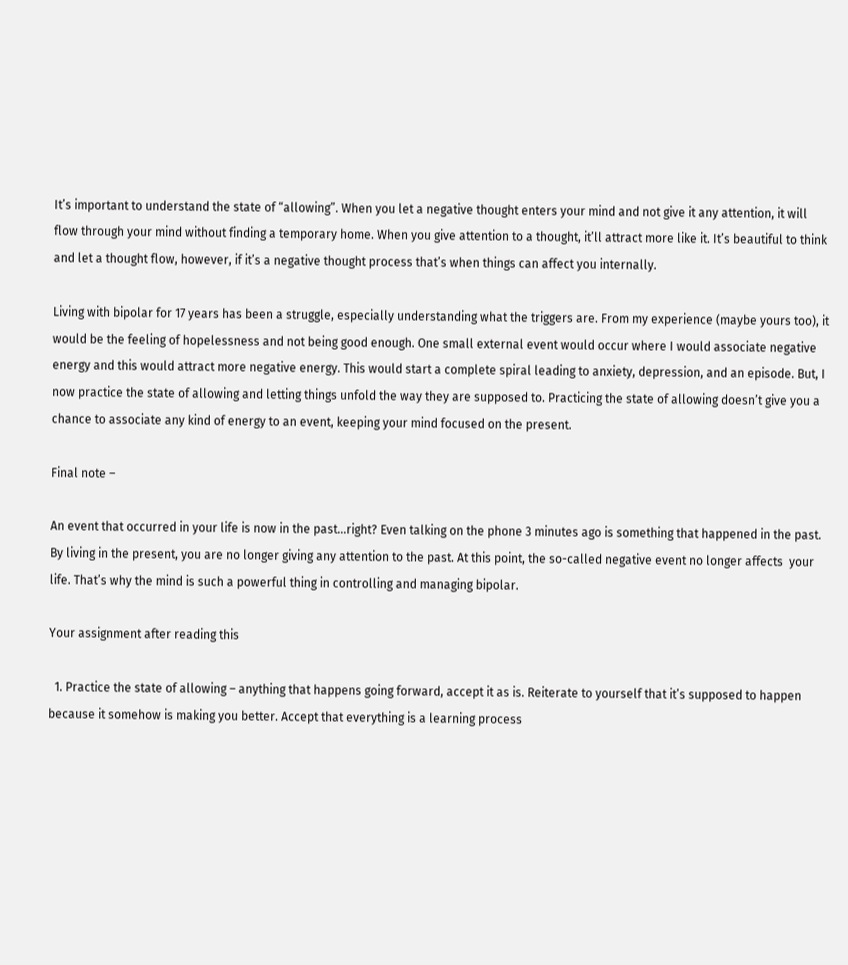It’s important to understand the state of “allowing”. When you let a negative thought enters your mind and not give it any attention, it will flow through your mind without finding a temporary home. When you give attention to a thought, it’ll attract more like it. It’s beautiful to think and let a thought flow, however, if it’s a negative thought process that’s when things can affect you internally.

Living with bipolar for 17 years has been a struggle, especially understanding what the triggers are. From my experience (maybe yours too), it would be the feeling of hopelessness and not being good enough. One small external event would occur where I would associate negative energy and this would attract more negative energy. This would start a complete spiral leading to anxiety, depression, and an episode. But, I now practice the state of allowing and letting things unfold the way they are supposed to. Practicing the state of allowing doesn’t give you a chance to associate any kind of energy to an event, keeping your mind focused on the present.

Final note –

An event that occurred in your life is now in the past…right? Even talking on the phone 3 minutes ago is something that happened in the past. By living in the present, you are no longer giving any attention to the past. At this point, the so-called negative event no longer affects  your life. That’s why the mind is such a powerful thing in controlling and managing bipolar.

Your assignment after reading this

  1. Practice the state of allowing – anything that happens going forward, accept it as is. Reiterate to yourself that it’s supposed to happen because it somehow is making you better. Accept that everything is a learning process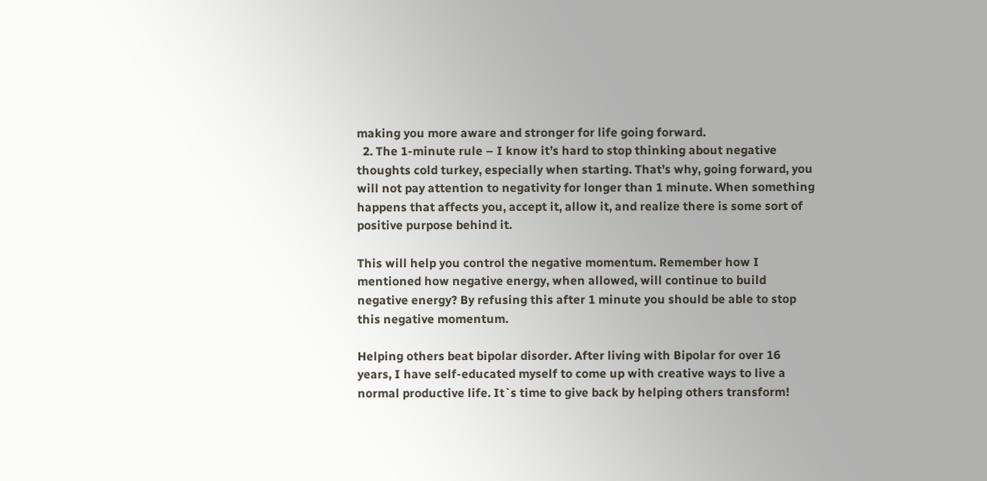making you more aware and stronger for life going forward.
  2. The 1-minute rule – I know it’s hard to stop thinking about negative thoughts cold turkey, especially when starting. That’s why, going forward, you will not pay attention to negativity for longer than 1 minute. When something happens that affects you, accept it, allow it, and realize there is some sort of positive purpose behind it.

This will help you control the negative momentum. Remember how I mentioned how negative energy, when allowed, will continue to build negative energy? By refusing this after 1 minute you should be able to stop this negative momentum.

Helping others beat bipolar disorder. After living with Bipolar for over 16 years, I have self-educated myself to come up with creative ways to live a normal productive life. It`s time to give back by helping others transform!